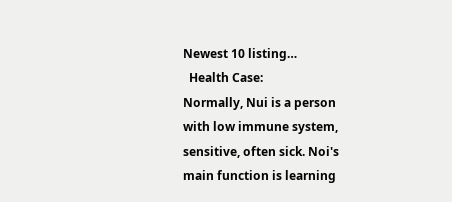Newest 10 listing…
  Health Case:
Normally, Nui is a person with low immune system, sensitive, often sick. Noi's main function is learning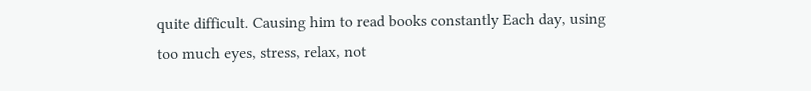quite difficult. Causing him to read books constantly Each day, using too much eyes, stress, relax, not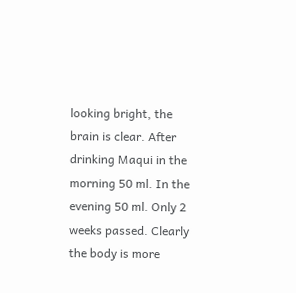looking bright, the brain is clear. After drinking Maqui in the morning 50 ml. In the evening 50 ml. Only 2 weeks passed. Clearly the body is more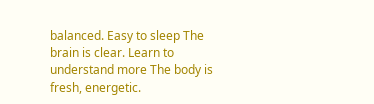balanced. Easy to sleep The brain is clear. Learn to understand more The body is fresh, energetic.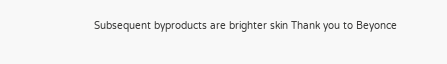Subsequent byproducts are brighter skin Thank you to Beyonce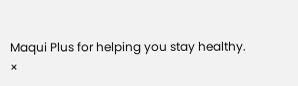Maqui Plus for helping you stay healthy.
×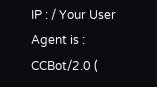IP : / Your User Agent is : CCBot/2.0 (